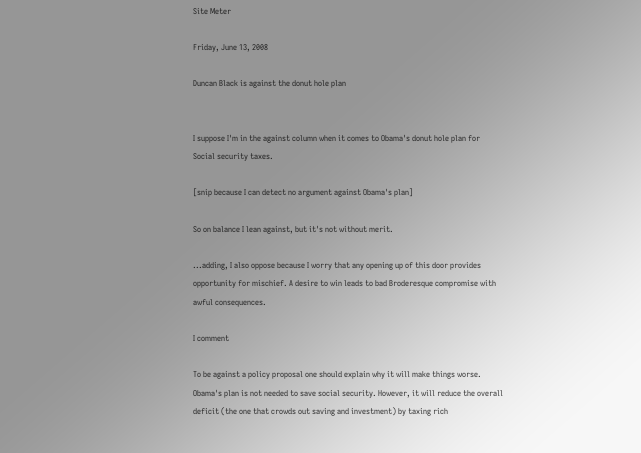Site Meter

Friday, June 13, 2008

Duncan Black is against the donut hole plan


I suppose I'm in the against column when it comes to Obama's donut hole plan for Social security taxes.

[snip because I can detect no argument against Obama's plan]

So on balance I lean against, but it's not without merit.

...adding, I also oppose because I worry that any opening up of this door provides opportunity for mischief. A desire to win leads to bad Broderesque compromise with awful consequences.

I comment

To be against a policy proposal one should explain why it will make things worse. Obama's plan is not needed to save social security. However, it will reduce the overall deficit (the one that crowds out saving and investment) by taxing rich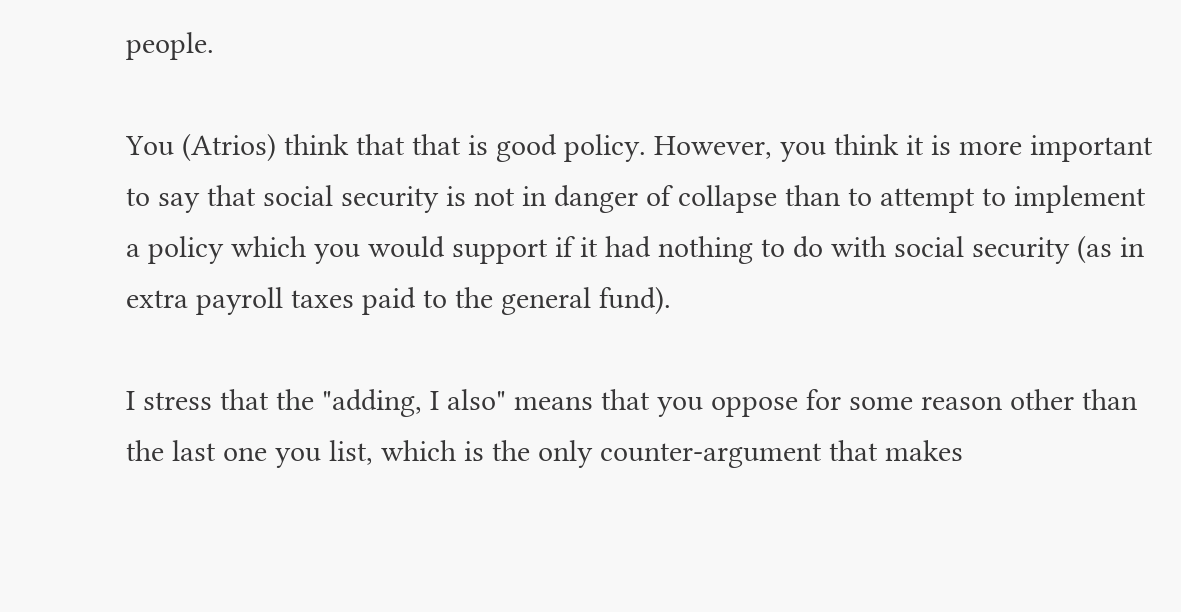people.

You (Atrios) think that that is good policy. However, you think it is more important to say that social security is not in danger of collapse than to attempt to implement a policy which you would support if it had nothing to do with social security (as in extra payroll taxes paid to the general fund).

I stress that the "adding, I also" means that you oppose for some reason other than the last one you list, which is the only counter-argument that makes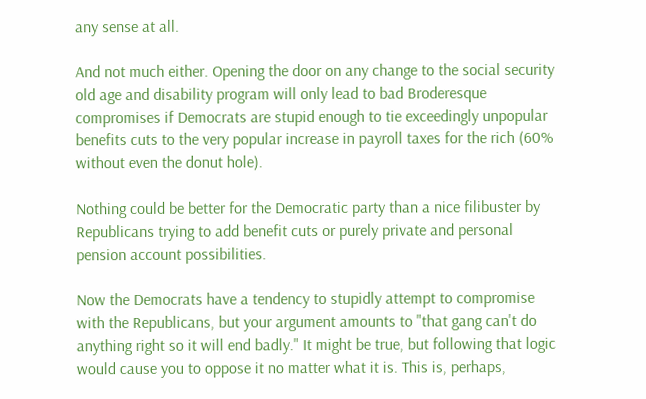any sense at all.

And not much either. Opening the door on any change to the social security old age and disability program will only lead to bad Broderesque compromises if Democrats are stupid enough to tie exceedingly unpopular benefits cuts to the very popular increase in payroll taxes for the rich (60% without even the donut hole).

Nothing could be better for the Democratic party than a nice filibuster by Republicans trying to add benefit cuts or purely private and personal pension account possibilities.

Now the Democrats have a tendency to stupidly attempt to compromise with the Republicans, but your argument amounts to "that gang can't do anything right so it will end badly." It might be true, but following that logic would cause you to oppose it no matter what it is. This is, perhaps,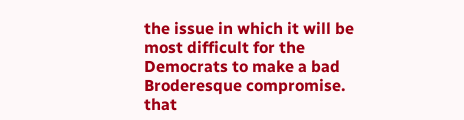the issue in which it will be most difficult for the Democrats to make a bad Broderesque compromise. that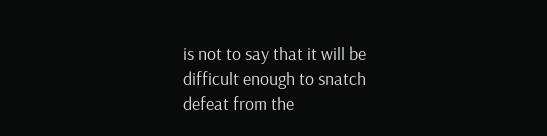is not to say that it will be difficult enough to snatch defeat from the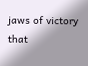jaws of victory that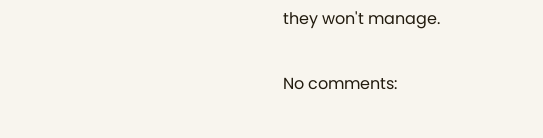they won't manage.

No comments: